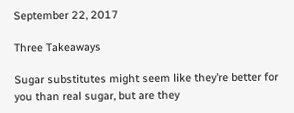September 22, 2017

Three Takeaways

Sugar substitutes might seem like they’re better for you than real sugar, but are they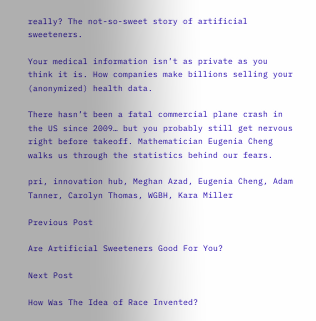really? The not-so-sweet story of artificial sweeteners.

Your medical information isn’t as private as you think it is. How companies make billions selling your (anonymized) health data.

There hasn’t been a fatal commercial plane crash in the US since 2009… but you probably still get nervous right before takeoff. Mathematician Eugenia Cheng walks us through the statistics behind our fears.

pri, innovation hub, Meghan Azad, Eugenia Cheng, Adam Tanner, Carolyn Thomas, WGBH, Kara Miller

Previous Post

Are Artificial Sweeteners Good For You?

Next Post

How Was The Idea of Race Invented?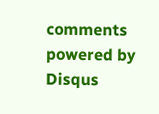comments powered by Disqus